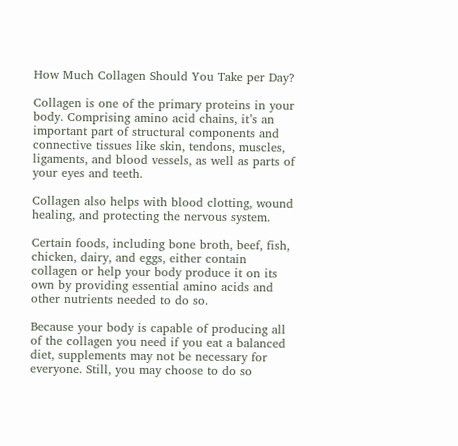How Much Collagen Should You Take per Day?

Collagen is one of the primary proteins in your body. Comprising amino acid chains, it’s an important part of structural components and connective tissues like skin, tendons, muscles, ligaments, and blood vessels, as well as parts of your eyes and teeth.

Collagen also helps with blood clotting, wound healing, and protecting the nervous system.

Certain foods, including bone broth, beef, fish, chicken, dairy, and eggs, either contain collagen or help your body produce it on its own by providing essential amino acids and other nutrients needed to do so.

Because your body is capable of producing all of the collagen you need if you eat a balanced diet, supplements may not be necessary for everyone. Still, you may choose to do so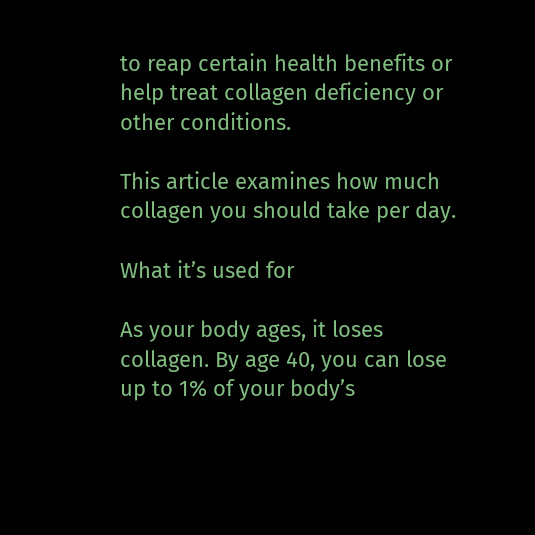to reap certain health benefits or help treat collagen deficiency or other conditions.

This article examines how much collagen you should take per day.

What it’s used for

As your body ages, it loses collagen. By age 40, you can lose up to 1% of your body’s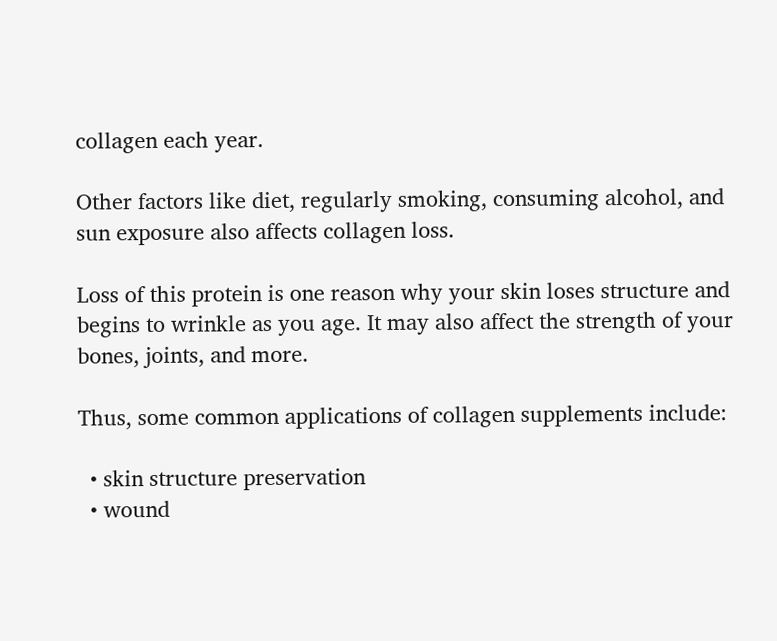collagen each year.

Other factors like diet, regularly smoking, consuming alcohol, and sun exposure also affects collagen loss.

Loss of this protein is one reason why your skin loses structure and begins to wrinkle as you age. It may also affect the strength of your bones, joints, and more.

Thus, some common applications of collagen supplements include:

  • skin structure preservation
  • wound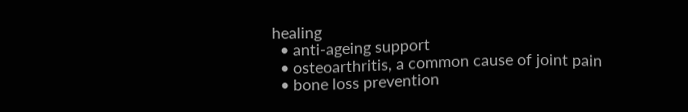healing
  • anti-ageing support
  • osteoarthritis, a common cause of joint pain
  • bone loss prevention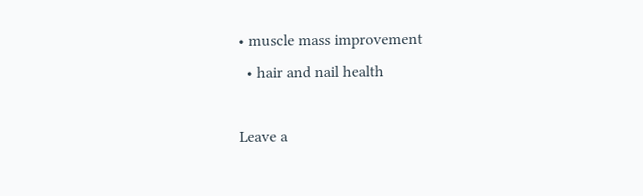• muscle mass improvement
  • hair and nail health

Leave a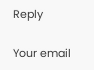Reply

Your email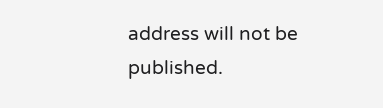address will not be published.